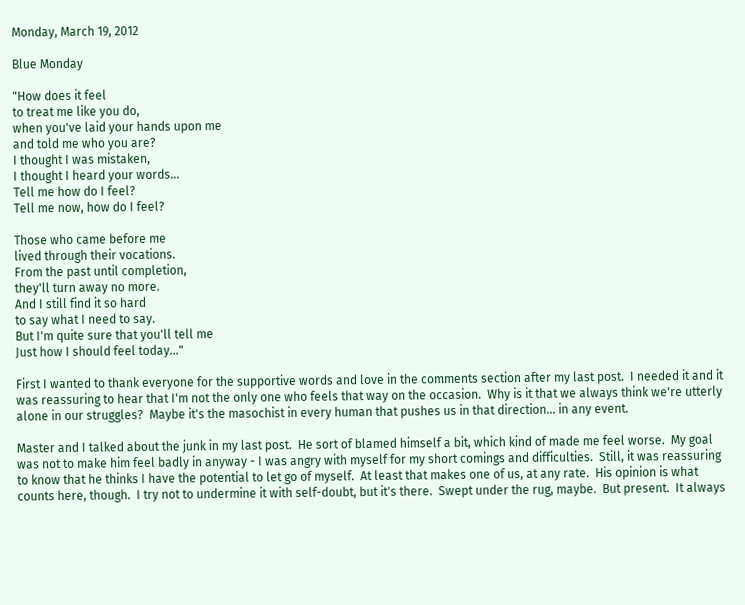Monday, March 19, 2012

Blue Monday

"How does it feel
to treat me like you do,
when you've laid your hands upon me
and told me who you are?
I thought I was mistaken,
I thought I heard your words...
Tell me how do I feel?
Tell me now, how do I feel?

Those who came before me
lived through their vocations.
From the past until completion,
they'll turn away no more.
And I still find it so hard
to say what I need to say.
But I'm quite sure that you'll tell me
Just how I should feel today..."

First I wanted to thank everyone for the supportive words and love in the comments section after my last post.  I needed it and it was reassuring to hear that I'm not the only one who feels that way on the occasion.  Why is it that we always think we're utterly alone in our struggles?  Maybe it's the masochist in every human that pushes us in that direction... in any event.

Master and I talked about the junk in my last post.  He sort of blamed himself a bit, which kind of made me feel worse.  My goal was not to make him feel badly in anyway - I was angry with myself for my short comings and difficulties.  Still, it was reassuring to know that he thinks I have the potential to let go of myself.  At least that makes one of us, at any rate.  His opinion is what counts here, though.  I try not to undermine it with self-doubt, but it's there.  Swept under the rug, maybe.  But present.  It always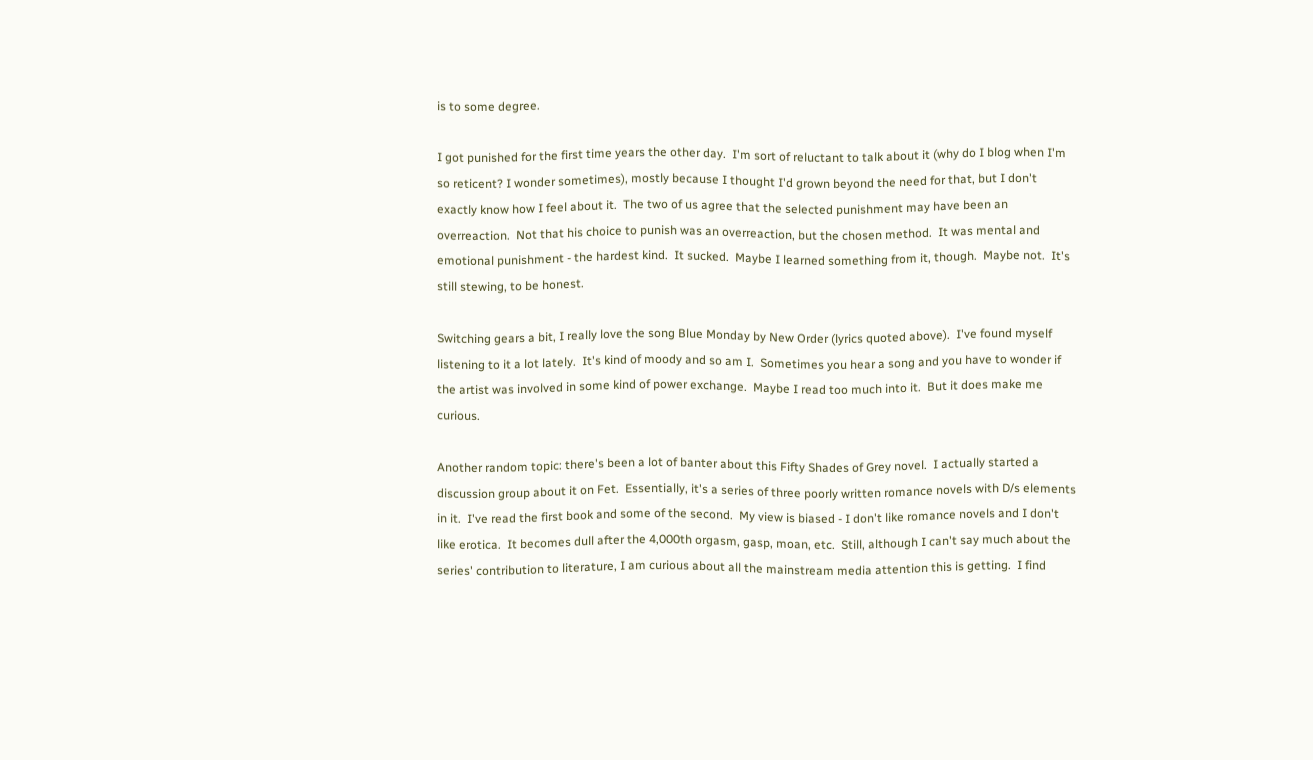is to some degree.

I got punished for the first time years the other day.  I'm sort of reluctant to talk about it (why do I blog when I'm so reticent? I wonder sometimes), mostly because I thought I'd grown beyond the need for that, but I don't exactly know how I feel about it.  The two of us agree that the selected punishment may have been an overreaction.  Not that his choice to punish was an overreaction, but the chosen method.  It was mental and emotional punishment - the hardest kind.  It sucked.  Maybe I learned something from it, though.  Maybe not.  It's still stewing, to be honest.

Switching gears a bit, I really love the song Blue Monday by New Order (lyrics quoted above).  I've found myself listening to it a lot lately.  It's kind of moody and so am I.  Sometimes you hear a song and you have to wonder if the artist was involved in some kind of power exchange.  Maybe I read too much into it.  But it does make me curious.

Another random topic: there's been a lot of banter about this Fifty Shades of Grey novel.  I actually started a discussion group about it on Fet.  Essentially, it's a series of three poorly written romance novels with D/s elements in it.  I've read the first book and some of the second.  My view is biased - I don't like romance novels and I don't like erotica.  It becomes dull after the 4,000th orgasm, gasp, moan, etc.  Still, although I can't say much about the series' contribution to literature, I am curious about all the mainstream media attention this is getting.  I find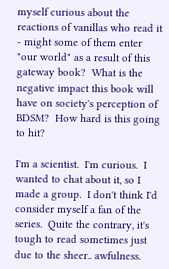myself curious about the reactions of vanillas who read it - might some of them enter "our world" as a result of this gateway book?  What is the negative impact this book will have on society's perception of BDSM?  How hard is this going to hit?

I'm a scientist.  I'm curious.  I wanted to chat about it, so I made a group.  I don't think I'd consider myself a fan of the series.  Quite the contrary, it's tough to read sometimes just due to the sheer.. awfulness.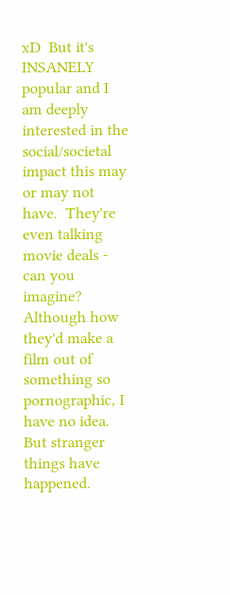xD  But it's INSANELY popular and I am deeply interested in the social/societal impact this may or may not have.  They're even talking movie deals - can you imagine?  Although how they'd make a film out of something so pornographic, I have no idea.  But stranger things have happened.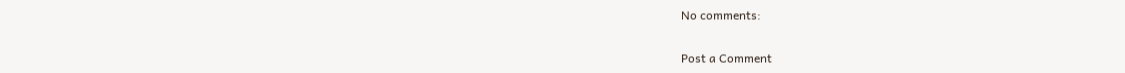No comments:

Post a Comment